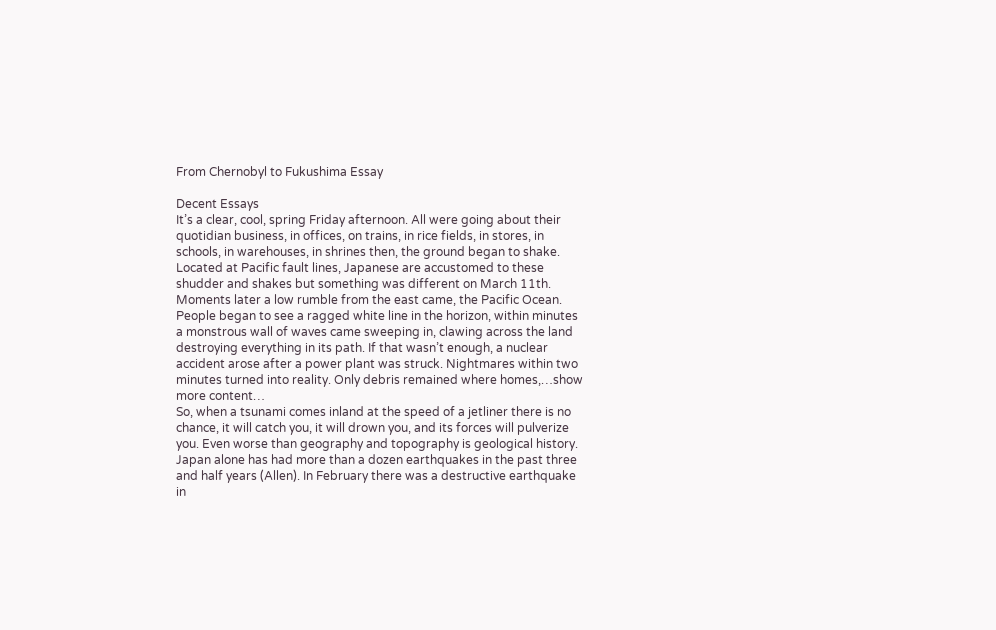From Chernobyl to Fukushima Essay

Decent Essays
It’s a clear, cool, spring Friday afternoon. All were going about their quotidian business, in offices, on trains, in rice fields, in stores, in schools, in warehouses, in shrines then, the ground began to shake. Located at Pacific fault lines, Japanese are accustomed to these shudder and shakes but something was different on March 11th. Moments later a low rumble from the east came, the Pacific Ocean. People began to see a ragged white line in the horizon, within minutes a monstrous wall of waves came sweeping in, clawing across the land destroying everything in its path. If that wasn’t enough, a nuclear accident arose after a power plant was struck. Nightmares within two minutes turned into reality. Only debris remained where homes,…show more content…
So, when a tsunami comes inland at the speed of a jetliner there is no chance, it will catch you, it will drown you, and its forces will pulverize you. Even worse than geography and topography is geological history. Japan alone has had more than a dozen earthquakes in the past three and half years (Allen). In February there was a destructive earthquake in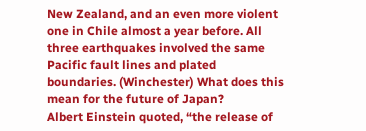New Zealand, and an even more violent one in Chile almost a year before. All three earthquakes involved the same Pacific fault lines and plated boundaries. (Winchester) What does this mean for the future of Japan?
Albert Einstein quoted, “the release of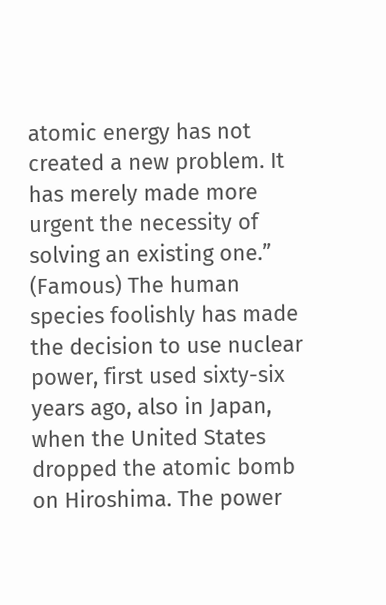atomic energy has not created a new problem. It has merely made more urgent the necessity of solving an existing one.” (Famous) The human species foolishly has made the decision to use nuclear power, first used sixty-six years ago, also in Japan, when the United States dropped the atomic bomb on Hiroshima. The power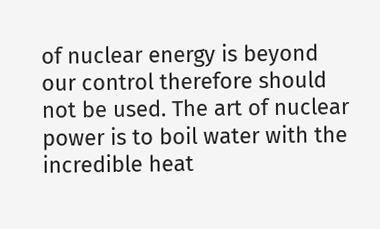of nuclear energy is beyond our control therefore should not be used. The art of nuclear power is to boil water with the incredible heat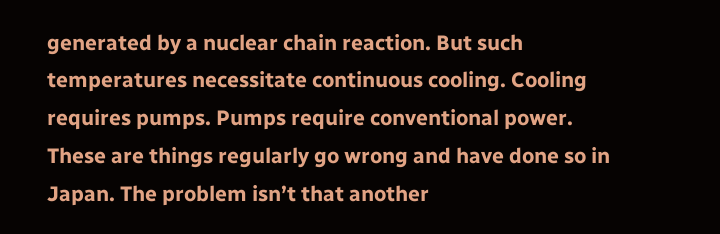generated by a nuclear chain reaction. But such temperatures necessitate continuous cooling. Cooling requires pumps. Pumps require conventional power. These are things regularly go wrong and have done so in Japan. The problem isn’t that another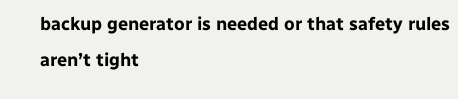backup generator is needed or that safety rules aren’t tight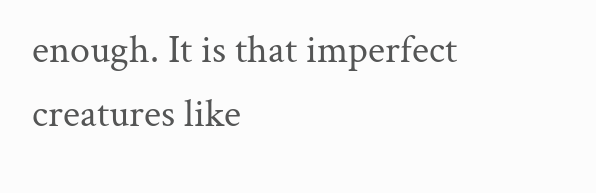enough. It is that imperfect creatures like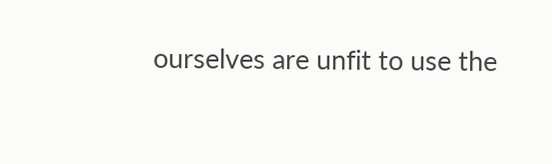ourselves are unfit to use the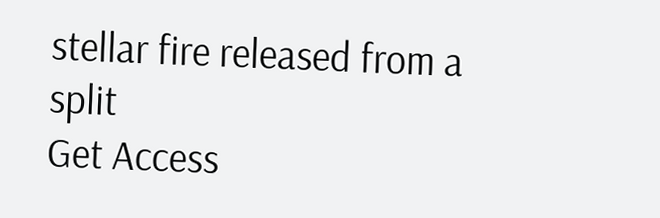stellar fire released from a split
Get Access